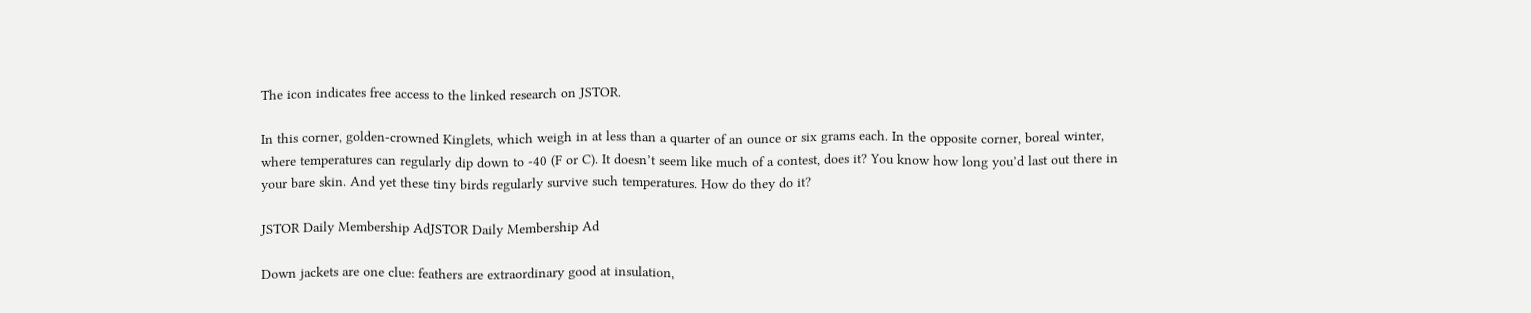The icon indicates free access to the linked research on JSTOR.

In this corner, golden-crowned Kinglets, which weigh in at less than a quarter of an ounce or six grams each. In the opposite corner, boreal winter, where temperatures can regularly dip down to -40 (F or C). It doesn’t seem like much of a contest, does it? You know how long you’d last out there in your bare skin. And yet these tiny birds regularly survive such temperatures. How do they do it?

JSTOR Daily Membership AdJSTOR Daily Membership Ad

Down jackets are one clue: feathers are extraordinary good at insulation,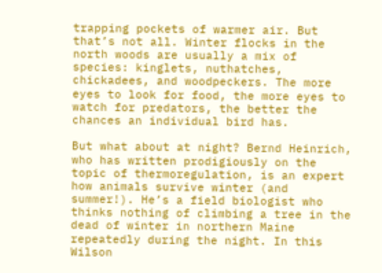trapping pockets of warmer air. But that’s not all. Winter flocks in the north woods are usually a mix of species: kinglets, nuthatches, chickadees, and woodpeckers. The more eyes to look for food, the more eyes to watch for predators, the better the chances an individual bird has.

But what about at night? Bernd Heinrich, who has written prodigiously on the topic of thermoregulation, is an expert how animals survive winter (and summer!). He’s a field biologist who thinks nothing of climbing a tree in the dead of winter in northern Maine repeatedly during the night. In this Wilson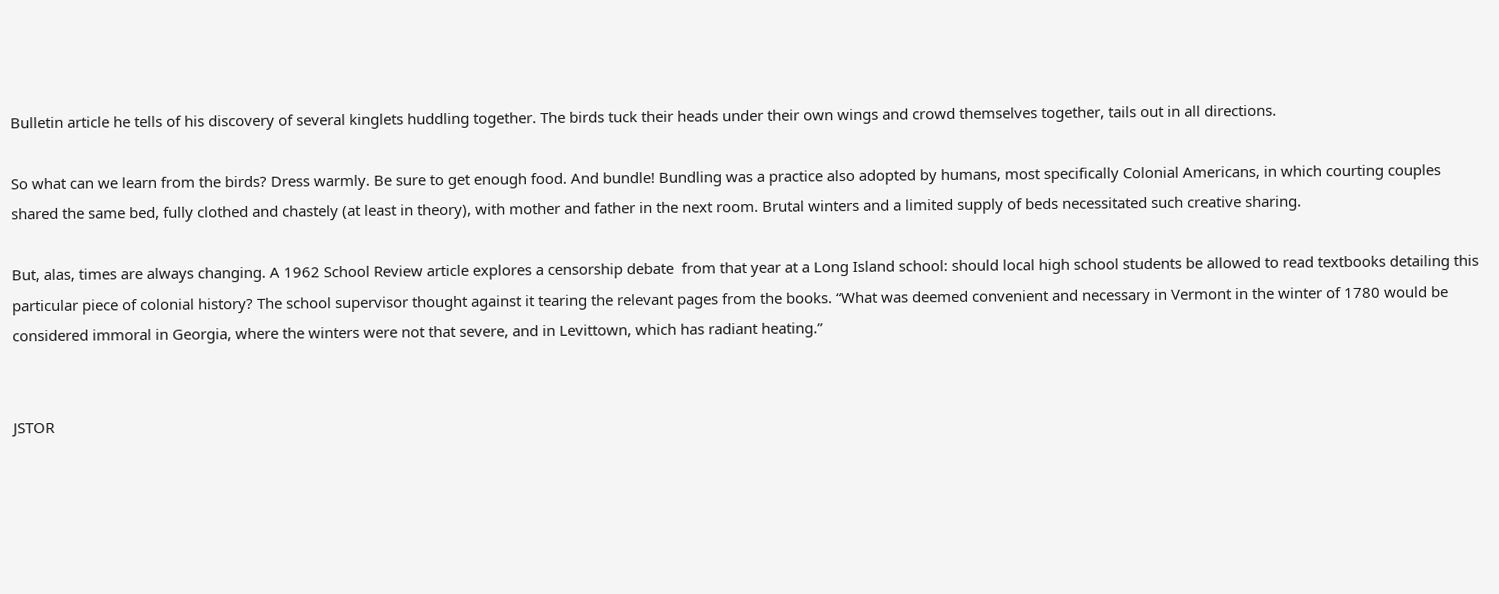Bulletin article he tells of his discovery of several kinglets huddling together. The birds tuck their heads under their own wings and crowd themselves together, tails out in all directions.

So what can we learn from the birds? Dress warmly. Be sure to get enough food. And bundle! Bundling was a practice also adopted by humans, most specifically Colonial Americans, in which courting couples shared the same bed, fully clothed and chastely (at least in theory), with mother and father in the next room. Brutal winters and a limited supply of beds necessitated such creative sharing.

But, alas, times are always changing. A 1962 School Review article explores a censorship debate  from that year at a Long Island school: should local high school students be allowed to read textbooks detailing this particular piece of colonial history? The school supervisor thought against it tearing the relevant pages from the books. “What was deemed convenient and necessary in Vermont in the winter of 1780 would be considered immoral in Georgia, where the winters were not that severe, and in Levittown, which has radiant heating.”


JSTOR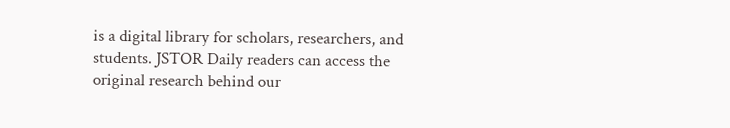is a digital library for scholars, researchers, and students. JSTOR Daily readers can access the original research behind our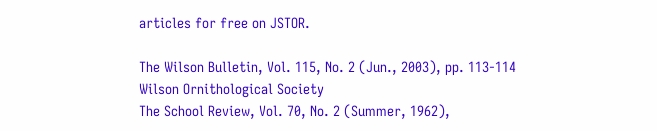articles for free on JSTOR.

The Wilson Bulletin, Vol. 115, No. 2 (Jun., 2003), pp. 113-114
Wilson Ornithological Society
The School Review, Vol. 70, No. 2 (Summer, 1962),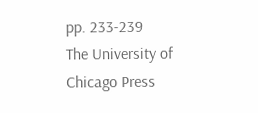pp. 233-239
The University of Chicago Press